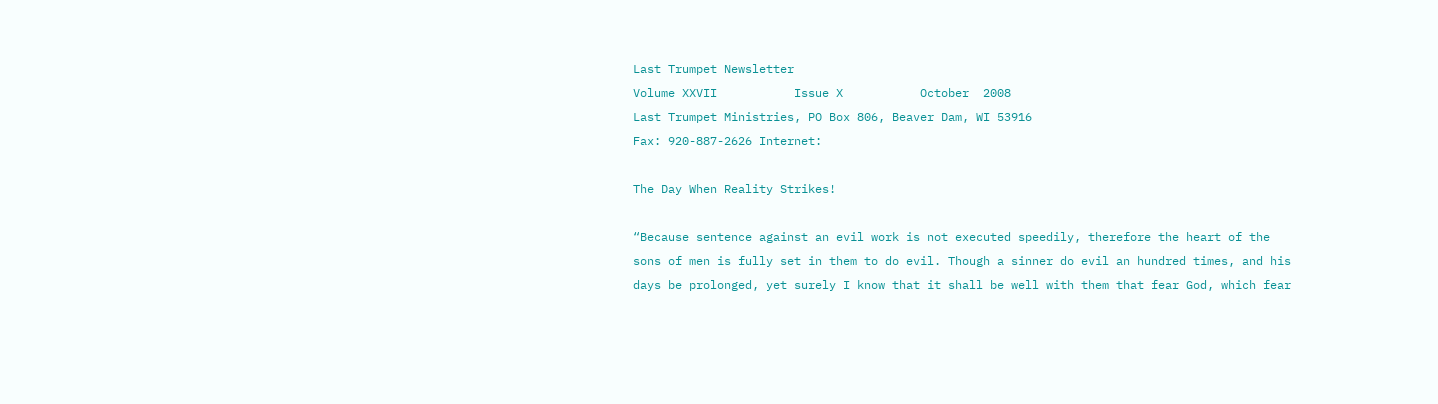Last Trumpet Newsletter
Volume XXVII           Issue X           October  2008
Last Trumpet Ministries, PO Box 806, Beaver Dam, WI 53916
Fax: 920-887-2626 Internet:

The Day When Reality Strikes!

“Because sentence against an evil work is not executed speedily, therefore the heart of the sons of men is fully set in them to do evil. Though a sinner do evil an hundred times, and his days be prolonged, yet surely I know that it shall be well with them that fear God, which fear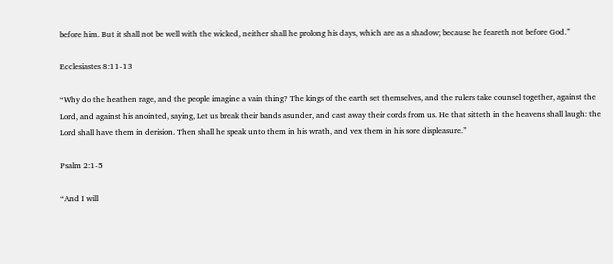before him. But it shall not be well with the wicked, neither shall he prolong his days, which are as a shadow; because he feareth not before God.”

Ecclesiastes 8:11-13

“Why do the heathen rage, and the people imagine a vain thing? The kings of the earth set themselves, and the rulers take counsel together, against the Lord, and against his anointed, saying, Let us break their bands asunder, and cast away their cords from us. He that sitteth in the heavens shall laugh: the Lord shall have them in derision. Then shall he speak unto them in his wrath, and vex them in his sore displeasure.”

Psalm 2:1-5

“And I will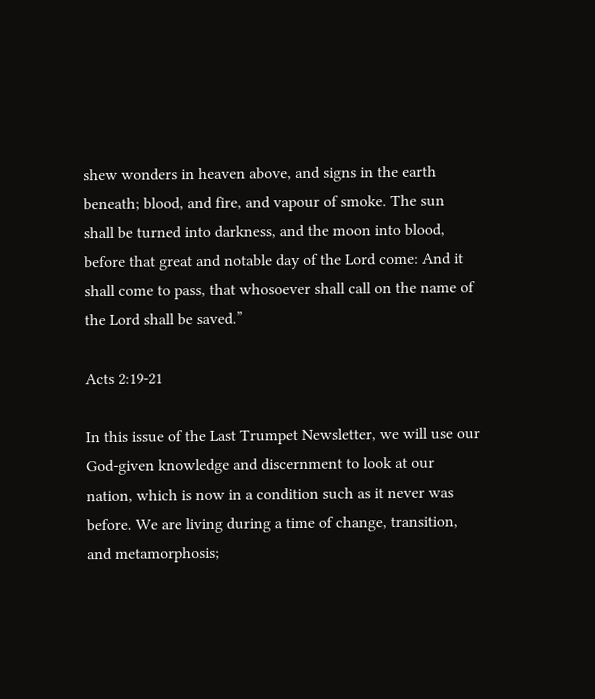shew wonders in heaven above, and signs in the earth beneath; blood, and fire, and vapour of smoke. The sun shall be turned into darkness, and the moon into blood, before that great and notable day of the Lord come: And it shall come to pass, that whosoever shall call on the name of the Lord shall be saved.”

Acts 2:19-21

In this issue of the Last Trumpet Newsletter, we will use our God-given knowledge and discernment to look at our nation, which is now in a condition such as it never was before. We are living during a time of change, transition, and metamorphosis;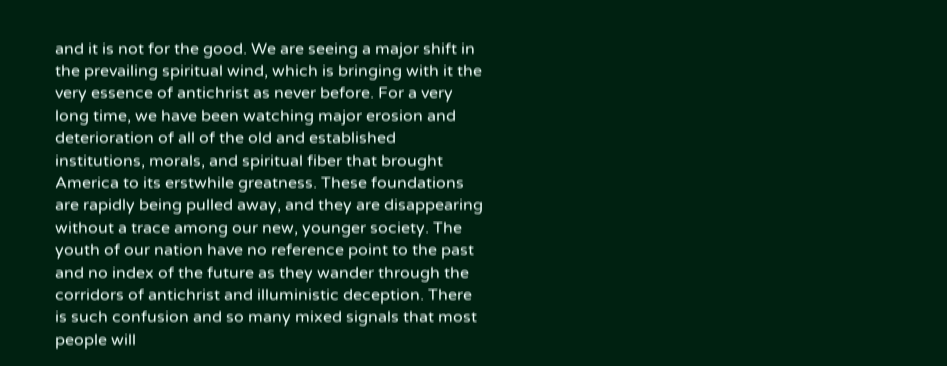and it is not for the good. We are seeing a major shift in the prevailing spiritual wind, which is bringing with it the very essence of antichrist as never before. For a very long time, we have been watching major erosion and deterioration of all of the old and established institutions, morals, and spiritual fiber that brought America to its erstwhile greatness. These foundations are rapidly being pulled away, and they are disappearing without a trace among our new, younger society. The youth of our nation have no reference point to the past and no index of the future as they wander through the corridors of antichrist and illuministic deception. There is such confusion and so many mixed signals that most people will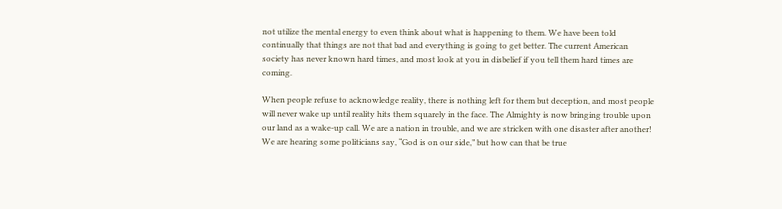not utilize the mental energy to even think about what is happening to them. We have been told continually that things are not that bad and everything is going to get better. The current American society has never known hard times, and most look at you in disbelief if you tell them hard times are coming.

When people refuse to acknowledge reality, there is nothing left for them but deception, and most people will never wake up until reality hits them squarely in the face. The Almighty is now bringing trouble upon our land as a wake-up call. We are a nation in trouble, and we are stricken with one disaster after another! We are hearing some politicians say, “God is on our side,” but how can that be true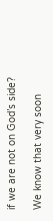if we are not on God’s side?

We know that very soon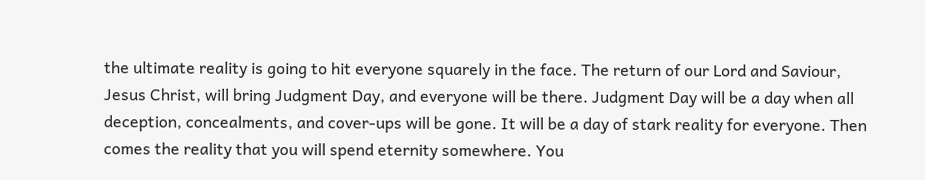the ultimate reality is going to hit everyone squarely in the face. The return of our Lord and Saviour, Jesus Christ, will bring Judgment Day, and everyone will be there. Judgment Day will be a day when all deception, concealments, and cover-ups will be gone. It will be a day of stark reality for everyone. Then comes the reality that you will spend eternity somewhere. You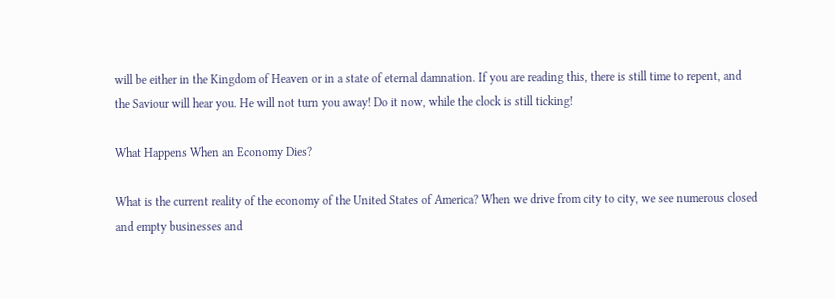will be either in the Kingdom of Heaven or in a state of eternal damnation. If you are reading this, there is still time to repent, and the Saviour will hear you. He will not turn you away! Do it now, while the clock is still ticking!

What Happens When an Economy Dies?

What is the current reality of the economy of the United States of America? When we drive from city to city, we see numerous closed and empty businesses and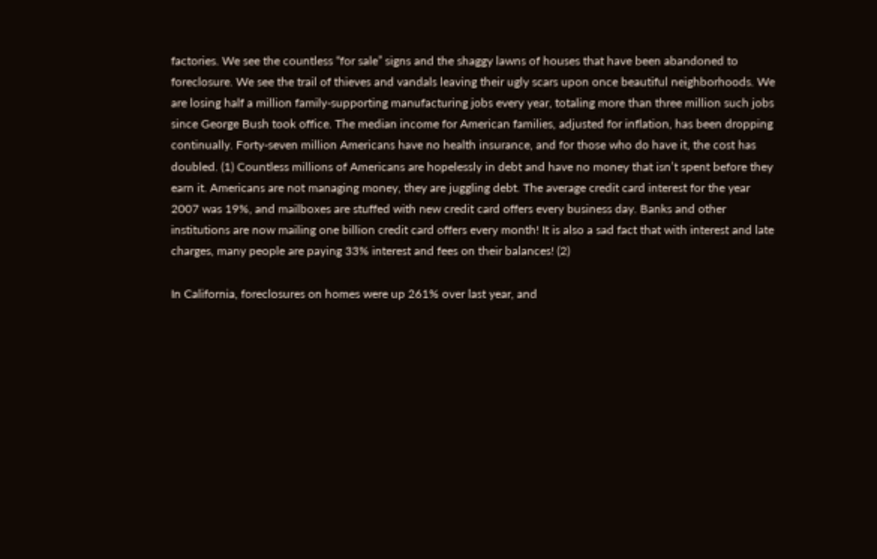factories. We see the countless “for sale” signs and the shaggy lawns of houses that have been abandoned to foreclosure. We see the trail of thieves and vandals leaving their ugly scars upon once beautiful neighborhoods. We are losing half a million family-supporting manufacturing jobs every year, totaling more than three million such jobs since George Bush took office. The median income for American families, adjusted for inflation, has been dropping continually. Forty-seven million Americans have no health insurance, and for those who do have it, the cost has doubled. (1) Countless millions of Americans are hopelessly in debt and have no money that isn’t spent before they earn it. Americans are not managing money, they are juggling debt. The average credit card interest for the year 2007 was 19%, and mailboxes are stuffed with new credit card offers every business day. Banks and other institutions are now mailing one billion credit card offers every month! It is also a sad fact that with interest and late charges, many people are paying 33% interest and fees on their balances! (2)

In California, foreclosures on homes were up 261% over last year, and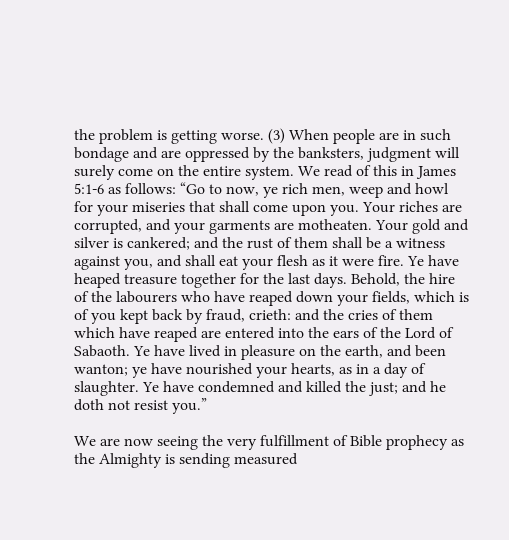the problem is getting worse. (3) When people are in such bondage and are oppressed by the banksters, judgment will surely come on the entire system. We read of this in James 5:1-6 as follows: “Go to now, ye rich men, weep and howl for your miseries that shall come upon you. Your riches are corrupted, and your garments are motheaten. Your gold and silver is cankered; and the rust of them shall be a witness against you, and shall eat your flesh as it were fire. Ye have heaped treasure together for the last days. Behold, the hire of the labourers who have reaped down your fields, which is of you kept back by fraud, crieth: and the cries of them which have reaped are entered into the ears of the Lord of Sabaoth. Ye have lived in pleasure on the earth, and been wanton; ye have nourished your hearts, as in a day of slaughter. Ye have condemned and killed the just; and he doth not resist you.”

We are now seeing the very fulfillment of Bible prophecy as the Almighty is sending measured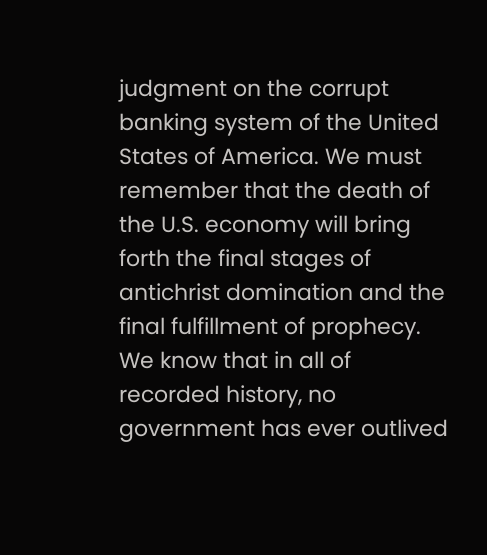judgment on the corrupt banking system of the United States of America. We must remember that the death of the U.S. economy will bring forth the final stages of antichrist domination and the final fulfillment of prophecy. We know that in all of recorded history, no government has ever outlived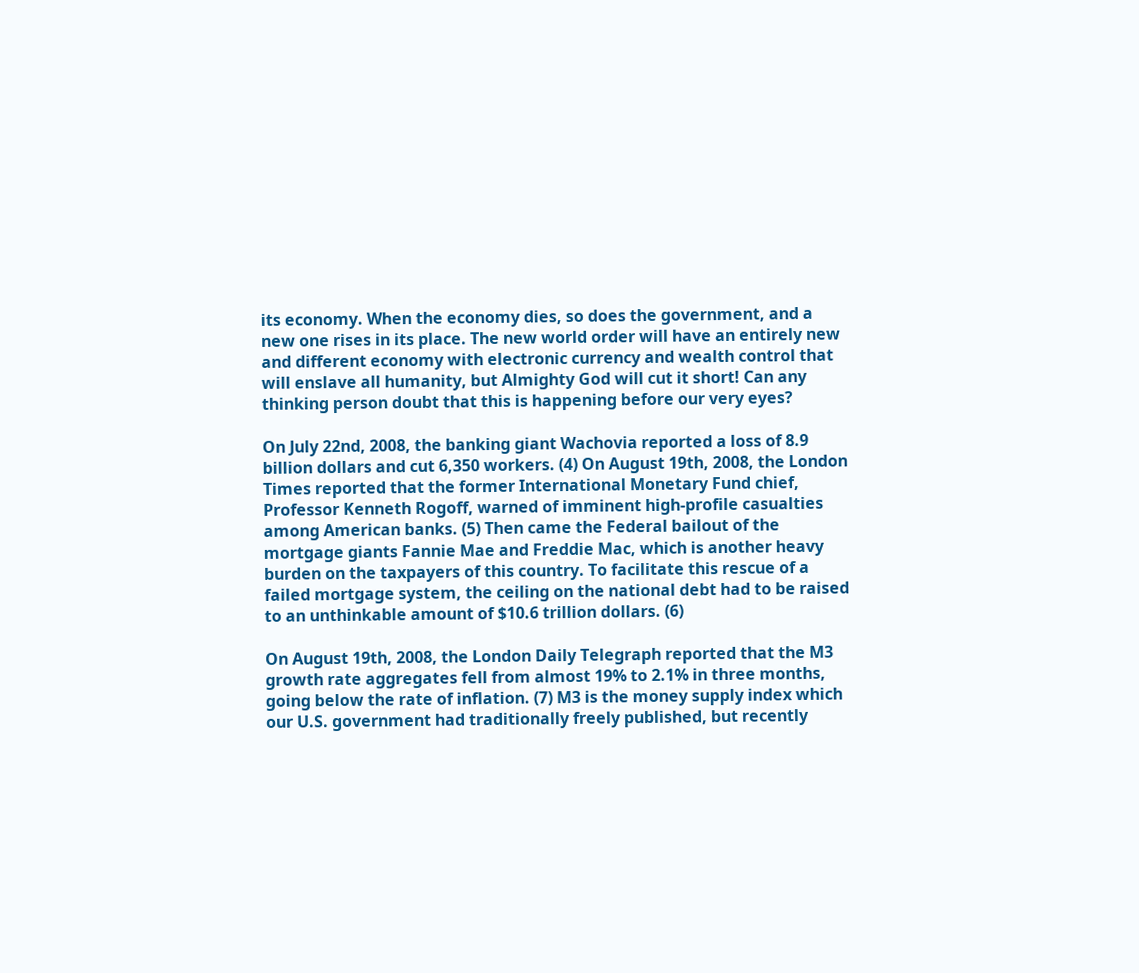its economy. When the economy dies, so does the government, and a new one rises in its place. The new world order will have an entirely new and different economy with electronic currency and wealth control that will enslave all humanity, but Almighty God will cut it short! Can any thinking person doubt that this is happening before our very eyes?

On July 22nd, 2008, the banking giant Wachovia reported a loss of 8.9 billion dollars and cut 6,350 workers. (4) On August 19th, 2008, the London Times reported that the former International Monetary Fund chief, Professor Kenneth Rogoff, warned of imminent high-profile casualties among American banks. (5) Then came the Federal bailout of the mortgage giants Fannie Mae and Freddie Mac, which is another heavy burden on the taxpayers of this country. To facilitate this rescue of a failed mortgage system, the ceiling on the national debt had to be raised to an unthinkable amount of $10.6 trillion dollars. (6)

On August 19th, 2008, the London Daily Telegraph reported that the M3 growth rate aggregates fell from almost 19% to 2.1% in three months, going below the rate of inflation. (7) M3 is the money supply index which our U.S. government had traditionally freely published, but recently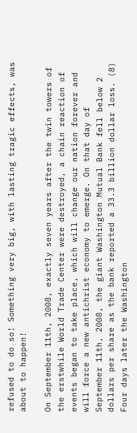refused to do so! Something very big, with lasting tragic effects, was about to happen!

On September 11th, 2008, exactly seven years after the twin towers of the erstwhile World Trade Center were destroyed, a chain reaction of events began to take place, which will change our nation forever and will force a new antichrist economy to emerge. On that day of September 11th, 2008, the giant Washington Mutual Bank fell below 2 dollars per share as the bank reported a 33.3 billion dollar loss. (8) Four days later the Washington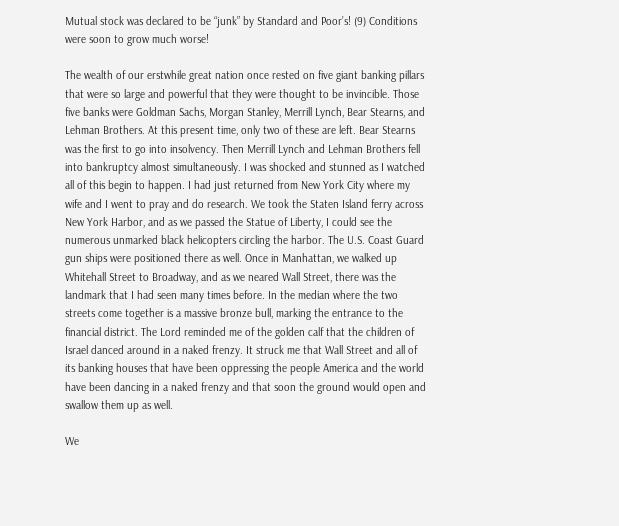Mutual stock was declared to be “junk” by Standard and Poor’s! (9) Conditions were soon to grow much worse!

The wealth of our erstwhile great nation once rested on five giant banking pillars that were so large and powerful that they were thought to be invincible. Those five banks were Goldman Sachs, Morgan Stanley, Merrill Lynch, Bear Stearns, and Lehman Brothers. At this present time, only two of these are left. Bear Stearns was the first to go into insolvency. Then Merrill Lynch and Lehman Brothers fell into bankruptcy almost simultaneously. I was shocked and stunned as I watched all of this begin to happen. I had just returned from New York City where my wife and I went to pray and do research. We took the Staten Island ferry across New York Harbor, and as we passed the Statue of Liberty, I could see the numerous unmarked black helicopters circling the harbor. The U.S. Coast Guard gun ships were positioned there as well. Once in Manhattan, we walked up Whitehall Street to Broadway, and as we neared Wall Street, there was the landmark that I had seen many times before. In the median where the two streets come together is a massive bronze bull, marking the entrance to the financial district. The Lord reminded me of the golden calf that the children of Israel danced around in a naked frenzy. It struck me that Wall Street and all of its banking houses that have been oppressing the people America and the world have been dancing in a naked frenzy and that soon the ground would open and swallow them up as well.

We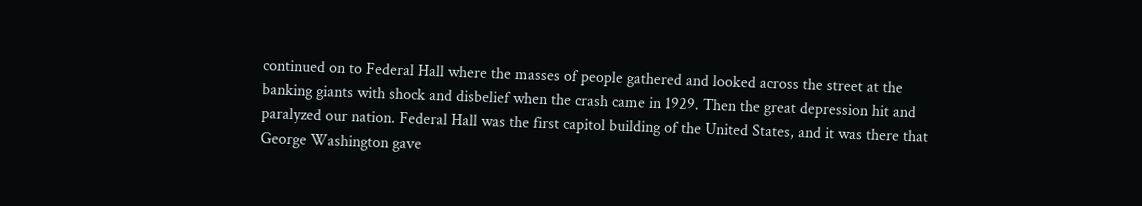continued on to Federal Hall where the masses of people gathered and looked across the street at the banking giants with shock and disbelief when the crash came in 1929. Then the great depression hit and paralyzed our nation. Federal Hall was the first capitol building of the United States, and it was there that George Washington gave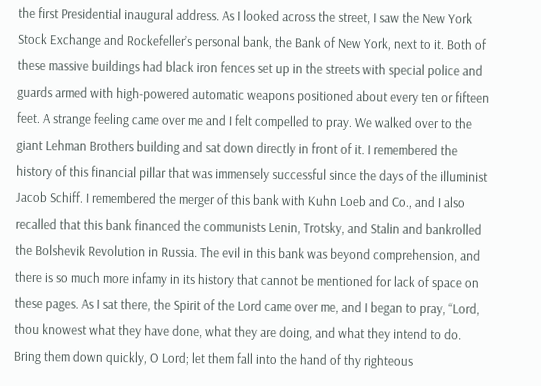the first Presidential inaugural address. As I looked across the street, I saw the New York Stock Exchange and Rockefeller’s personal bank, the Bank of New York, next to it. Both of these massive buildings had black iron fences set up in the streets with special police and guards armed with high-powered automatic weapons positioned about every ten or fifteen feet. A strange feeling came over me and I felt compelled to pray. We walked over to the giant Lehman Brothers building and sat down directly in front of it. I remembered the history of this financial pillar that was immensely successful since the days of the illuminist Jacob Schiff. I remembered the merger of this bank with Kuhn Loeb and Co., and I also recalled that this bank financed the communists Lenin, Trotsky, and Stalin and bankrolled the Bolshevik Revolution in Russia. The evil in this bank was beyond comprehension, and there is so much more infamy in its history that cannot be mentioned for lack of space on these pages. As I sat there, the Spirit of the Lord came over me, and I began to pray, “Lord, thou knowest what they have done, what they are doing, and what they intend to do. Bring them down quickly, O Lord; let them fall into the hand of thy righteous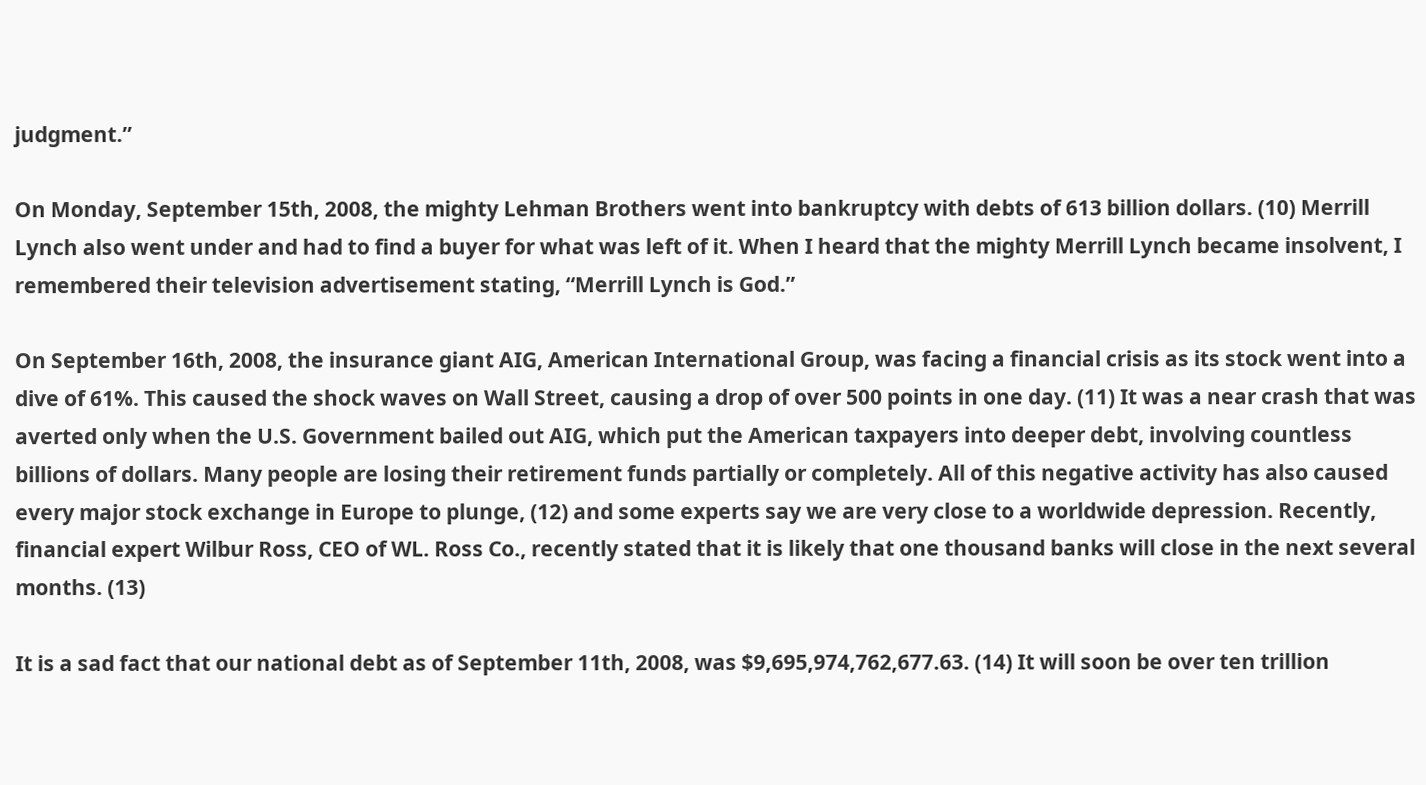judgment.”

On Monday, September 15th, 2008, the mighty Lehman Brothers went into bankruptcy with debts of 613 billion dollars. (10) Merrill Lynch also went under and had to find a buyer for what was left of it. When I heard that the mighty Merrill Lynch became insolvent, I remembered their television advertisement stating, “Merrill Lynch is God.”

On September 16th, 2008, the insurance giant AIG, American International Group, was facing a financial crisis as its stock went into a dive of 61%. This caused the shock waves on Wall Street, causing a drop of over 500 points in one day. (11) It was a near crash that was averted only when the U.S. Government bailed out AIG, which put the American taxpayers into deeper debt, involving countless billions of dollars. Many people are losing their retirement funds partially or completely. All of this negative activity has also caused every major stock exchange in Europe to plunge, (12) and some experts say we are very close to a worldwide depression. Recently, financial expert Wilbur Ross, CEO of WL. Ross Co., recently stated that it is likely that one thousand banks will close in the next several months. (13)

It is a sad fact that our national debt as of September 11th, 2008, was $9,695,974,762,677.63. (14) It will soon be over ten trillion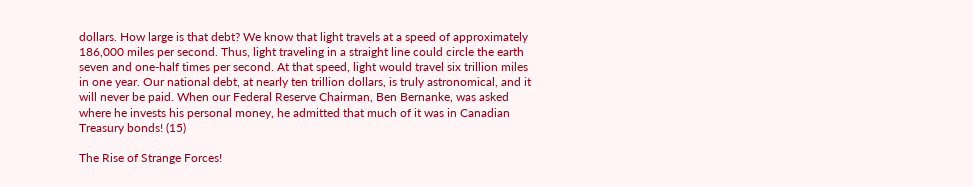dollars. How large is that debt? We know that light travels at a speed of approximately 186,000 miles per second. Thus, light traveling in a straight line could circle the earth seven and one-half times per second. At that speed, light would travel six trillion miles in one year. Our national debt, at nearly ten trillion dollars, is truly astronomical, and it will never be paid. When our Federal Reserve Chairman, Ben Bernanke, was asked where he invests his personal money, he admitted that much of it was in Canadian Treasury bonds! (15)

The Rise of Strange Forces!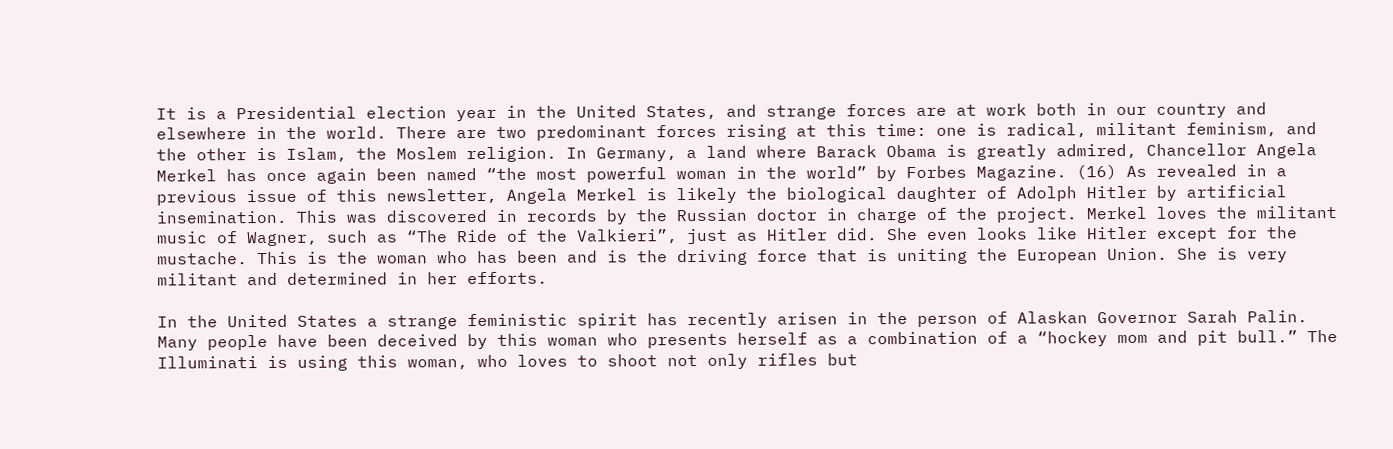It is a Presidential election year in the United States, and strange forces are at work both in our country and elsewhere in the world. There are two predominant forces rising at this time: one is radical, militant feminism, and the other is Islam, the Moslem religion. In Germany, a land where Barack Obama is greatly admired, Chancellor Angela Merkel has once again been named “the most powerful woman in the world” by Forbes Magazine. (16) As revealed in a previous issue of this newsletter, Angela Merkel is likely the biological daughter of Adolph Hitler by artificial insemination. This was discovered in records by the Russian doctor in charge of the project. Merkel loves the militant music of Wagner, such as “The Ride of the Valkieri”, just as Hitler did. She even looks like Hitler except for the mustache. This is the woman who has been and is the driving force that is uniting the European Union. She is very militant and determined in her efforts.

In the United States a strange feministic spirit has recently arisen in the person of Alaskan Governor Sarah Palin. Many people have been deceived by this woman who presents herself as a combination of a “hockey mom and pit bull.” The Illuminati is using this woman, who loves to shoot not only rifles but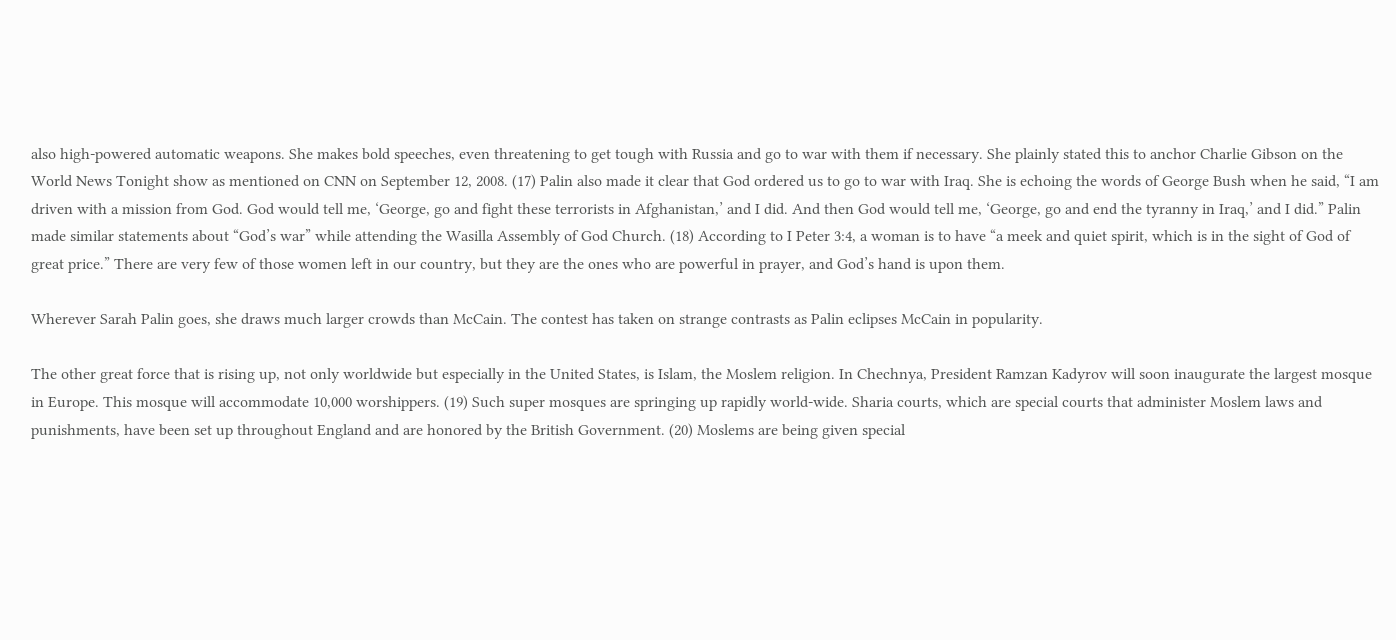also high-powered automatic weapons. She makes bold speeches, even threatening to get tough with Russia and go to war with them if necessary. She plainly stated this to anchor Charlie Gibson on the World News Tonight show as mentioned on CNN on September 12, 2008. (17) Palin also made it clear that God ordered us to go to war with Iraq. She is echoing the words of George Bush when he said, “I am driven with a mission from God. God would tell me, ‘George, go and fight these terrorists in Afghanistan,’ and I did. And then God would tell me, ‘George, go and end the tyranny in Iraq,’ and I did.” Palin made similar statements about “God’s war” while attending the Wasilla Assembly of God Church. (18) According to I Peter 3:4, a woman is to have “a meek and quiet spirit, which is in the sight of God of great price.” There are very few of those women left in our country, but they are the ones who are powerful in prayer, and God’s hand is upon them.

Wherever Sarah Palin goes, she draws much larger crowds than McCain. The contest has taken on strange contrasts as Palin eclipses McCain in popularity.

The other great force that is rising up, not only worldwide but especially in the United States, is Islam, the Moslem religion. In Chechnya, President Ramzan Kadyrov will soon inaugurate the largest mosque in Europe. This mosque will accommodate 10,000 worshippers. (19) Such super mosques are springing up rapidly world-wide. Sharia courts, which are special courts that administer Moslem laws and punishments, have been set up throughout England and are honored by the British Government. (20) Moslems are being given special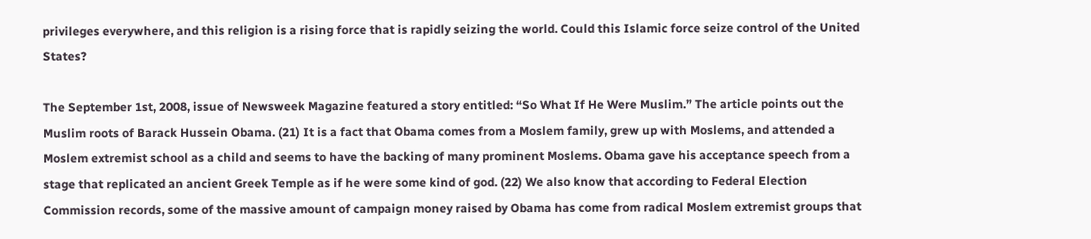privileges everywhere, and this religion is a rising force that is rapidly seizing the world. Could this Islamic force seize control of the United States?

The September 1st, 2008, issue of Newsweek Magazine featured a story entitled: “So What If He Were Muslim.” The article points out the Muslim roots of Barack Hussein Obama. (21) It is a fact that Obama comes from a Moslem family, grew up with Moslems, and attended a Moslem extremist school as a child and seems to have the backing of many prominent Moslems. Obama gave his acceptance speech from a stage that replicated an ancient Greek Temple as if he were some kind of god. (22) We also know that according to Federal Election Commission records, some of the massive amount of campaign money raised by Obama has come from radical Moslem extremist groups that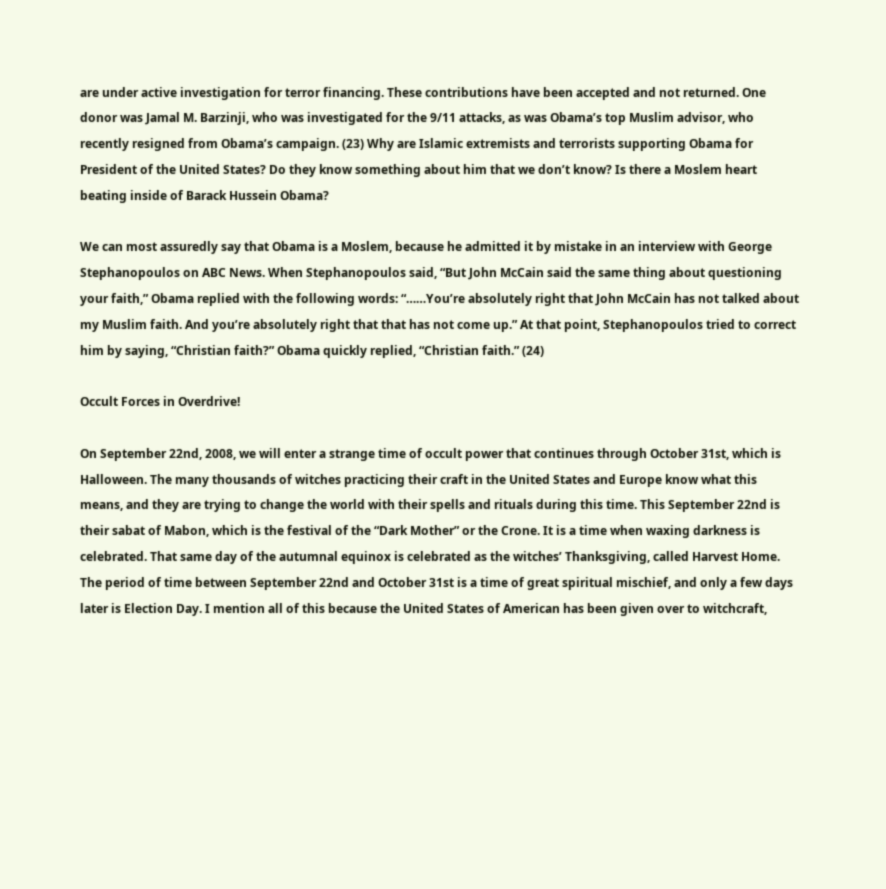are under active investigation for terror financing. These contributions have been accepted and not returned. One donor was Jamal M. Barzinji, who was investigated for the 9/11 attacks, as was Obama’s top Muslim advisor, who recently resigned from Obama’s campaign. (23) Why are Islamic extremists and terrorists supporting Obama for President of the United States? Do they know something about him that we don’t know? Is there a Moslem heart beating inside of Barack Hussein Obama?

We can most assuredly say that Obama is a Moslem, because he admitted it by mistake in an interview with George Stephanopoulos on ABC News. When Stephanopoulos said, “But John McCain said the same thing about questioning your faith,” Obama replied with the following words: “……You’re absolutely right that John McCain has not talked about my Muslim faith. And you’re absolutely right that that has not come up.” At that point, Stephanopoulos tried to correct him by saying, “Christian faith?” Obama quickly replied, “Christian faith.” (24)

Occult Forces in Overdrive!

On September 22nd, 2008, we will enter a strange time of occult power that continues through October 31st, which is Halloween. The many thousands of witches practicing their craft in the United States and Europe know what this means, and they are trying to change the world with their spells and rituals during this time. This September 22nd is their sabat of Mabon, which is the festival of the “Dark Mother” or the Crone. It is a time when waxing darkness is celebrated. That same day of the autumnal equinox is celebrated as the witches’ Thanksgiving, called Harvest Home. The period of time between September 22nd and October 31st is a time of great spiritual mischief, and only a few days later is Election Day. I mention all of this because the United States of American has been given over to witchcraft,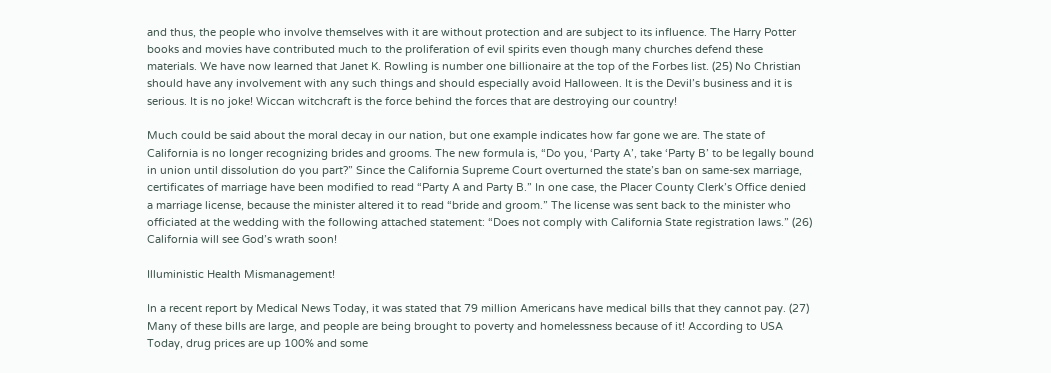and thus, the people who involve themselves with it are without protection and are subject to its influence. The Harry Potter books and movies have contributed much to the proliferation of evil spirits even though many churches defend these materials. We have now learned that Janet K. Rowling is number one billionaire at the top of the Forbes list. (25) No Christian should have any involvement with any such things and should especially avoid Halloween. It is the Devil’s business and it is serious. It is no joke! Wiccan witchcraft is the force behind the forces that are destroying our country!

Much could be said about the moral decay in our nation, but one example indicates how far gone we are. The state of California is no longer recognizing brides and grooms. The new formula is, “Do you, ‘Party A’, take ‘Party B’ to be legally bound in union until dissolution do you part?” Since the California Supreme Court overturned the state’s ban on same-sex marriage, certificates of marriage have been modified to read “Party A and Party B.” In one case, the Placer County Clerk’s Office denied a marriage license, because the minister altered it to read “bride and groom.” The license was sent back to the minister who officiated at the wedding with the following attached statement: “Does not comply with California State registration laws.” (26) California will see God’s wrath soon!

Illuministic Health Mismanagement!

In a recent report by Medical News Today, it was stated that 79 million Americans have medical bills that they cannot pay. (27) Many of these bills are large, and people are being brought to poverty and homelessness because of it! According to USA Today, drug prices are up 100% and some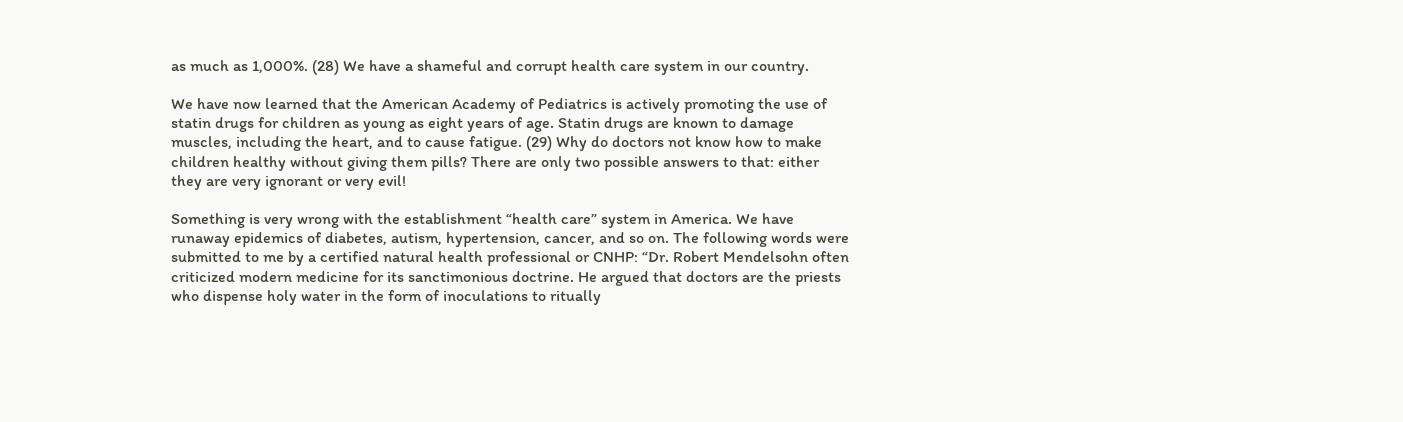as much as 1,000%. (28) We have a shameful and corrupt health care system in our country.

We have now learned that the American Academy of Pediatrics is actively promoting the use of statin drugs for children as young as eight years of age. Statin drugs are known to damage muscles, including the heart, and to cause fatigue. (29) Why do doctors not know how to make children healthy without giving them pills? There are only two possible answers to that: either they are very ignorant or very evil!

Something is very wrong with the establishment “health care” system in America. We have runaway epidemics of diabetes, autism, hypertension, cancer, and so on. The following words were submitted to me by a certified natural health professional or CNHP: “Dr. Robert Mendelsohn often criticized modern medicine for its sanctimonious doctrine. He argued that doctors are the priests who dispense holy water in the form of inoculations to ritually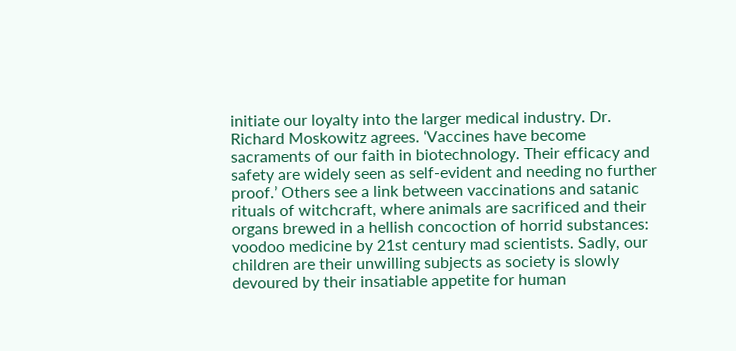initiate our loyalty into the larger medical industry. Dr. Richard Moskowitz agrees. ‘Vaccines have become sacraments of our faith in biotechnology. Their efficacy and safety are widely seen as self-evident and needing no further proof.’ Others see a link between vaccinations and satanic rituals of witchcraft, where animals are sacrificed and their organs brewed in a hellish concoction of horrid substances: voodoo medicine by 21st century mad scientists. Sadly, our children are their unwilling subjects as society is slowly devoured by their insatiable appetite for human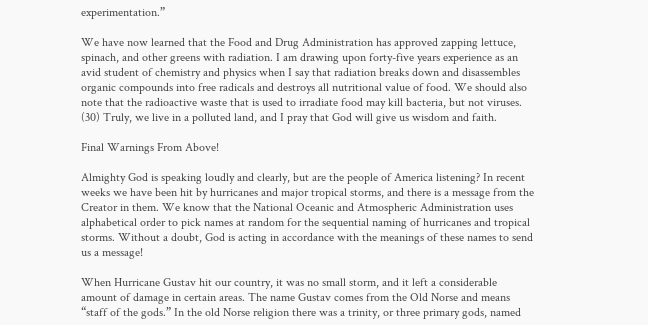experimentation.”

We have now learned that the Food and Drug Administration has approved zapping lettuce, spinach, and other greens with radiation. I am drawing upon forty-five years experience as an avid student of chemistry and physics when I say that radiation breaks down and disassembles organic compounds into free radicals and destroys all nutritional value of food. We should also note that the radioactive waste that is used to irradiate food may kill bacteria, but not viruses. (30) Truly, we live in a polluted land, and I pray that God will give us wisdom and faith.

Final Warnings From Above!

Almighty God is speaking loudly and clearly, but are the people of America listening? In recent weeks we have been hit by hurricanes and major tropical storms, and there is a message from the Creator in them. We know that the National Oceanic and Atmospheric Administration uses alphabetical order to pick names at random for the sequential naming of hurricanes and tropical storms. Without a doubt, God is acting in accordance with the meanings of these names to send us a message!

When Hurricane Gustav hit our country, it was no small storm, and it left a considerable amount of damage in certain areas. The name Gustav comes from the Old Norse and means “staff of the gods.” In the old Norse religion there was a trinity, or three primary gods, named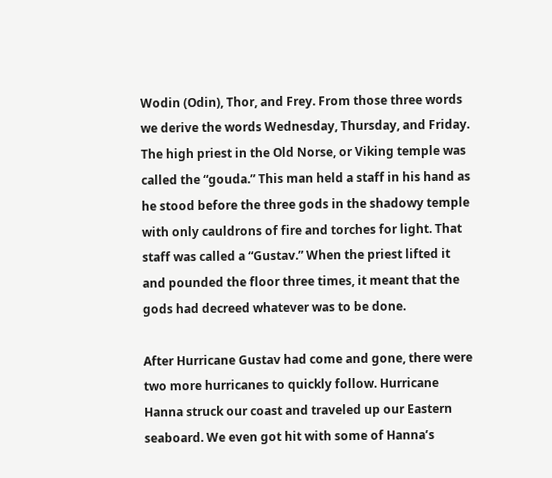Wodin (Odin), Thor, and Frey. From those three words we derive the words Wednesday, Thursday, and Friday. The high priest in the Old Norse, or Viking temple was called the “gouda.” This man held a staff in his hand as he stood before the three gods in the shadowy temple with only cauldrons of fire and torches for light. That staff was called a “Gustav.” When the priest lifted it and pounded the floor three times, it meant that the gods had decreed whatever was to be done.

After Hurricane Gustav had come and gone, there were two more hurricanes to quickly follow. Hurricane Hanna struck our coast and traveled up our Eastern seaboard. We even got hit with some of Hanna’s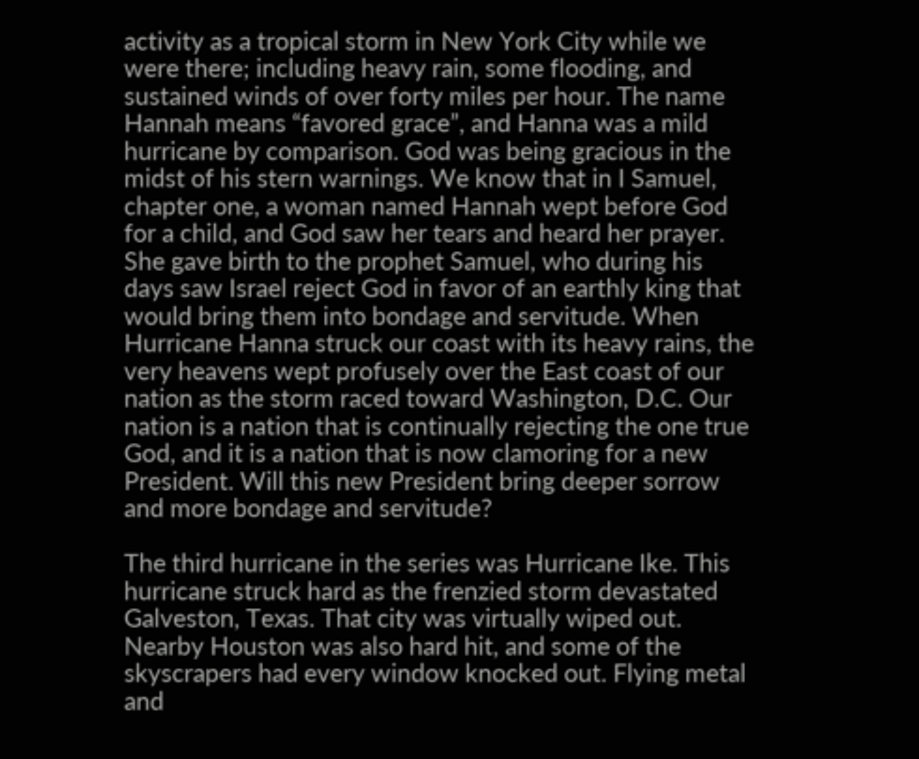activity as a tropical storm in New York City while we were there; including heavy rain, some flooding, and sustained winds of over forty miles per hour. The name Hannah means “favored grace”, and Hanna was a mild hurricane by comparison. God was being gracious in the midst of his stern warnings. We know that in I Samuel, chapter one, a woman named Hannah wept before God for a child, and God saw her tears and heard her prayer. She gave birth to the prophet Samuel, who during his days saw Israel reject God in favor of an earthly king that would bring them into bondage and servitude. When Hurricane Hanna struck our coast with its heavy rains, the very heavens wept profusely over the East coast of our nation as the storm raced toward Washington, D.C. Our nation is a nation that is continually rejecting the one true God, and it is a nation that is now clamoring for a new President. Will this new President bring deeper sorrow and more bondage and servitude?

The third hurricane in the series was Hurricane Ike. This hurricane struck hard as the frenzied storm devastated Galveston, Texas. That city was virtually wiped out. Nearby Houston was also hard hit, and some of the skyscrapers had every window knocked out. Flying metal and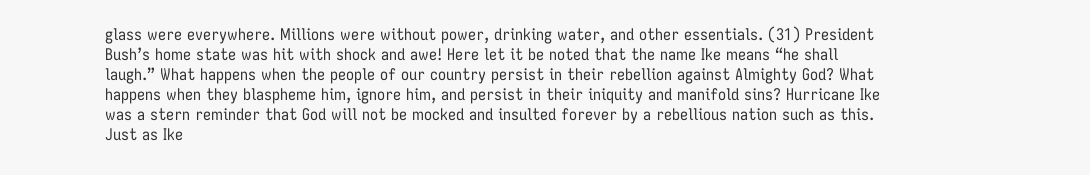glass were everywhere. Millions were without power, drinking water, and other essentials. (31) President Bush’s home state was hit with shock and awe! Here let it be noted that the name Ike means “he shall laugh.” What happens when the people of our country persist in their rebellion against Almighty God? What happens when they blaspheme him, ignore him, and persist in their iniquity and manifold sins? Hurricane Ike was a stern reminder that God will not be mocked and insulted forever by a rebellious nation such as this. Just as Ike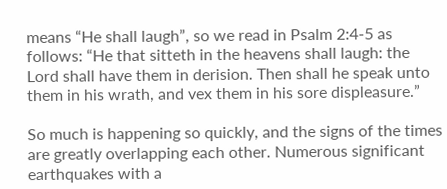means “He shall laugh”, so we read in Psalm 2:4-5 as follows: “He that sitteth in the heavens shall laugh: the Lord shall have them in derision. Then shall he speak unto them in his wrath, and vex them in his sore displeasure.”

So much is happening so quickly, and the signs of the times are greatly overlapping each other. Numerous significant earthquakes with a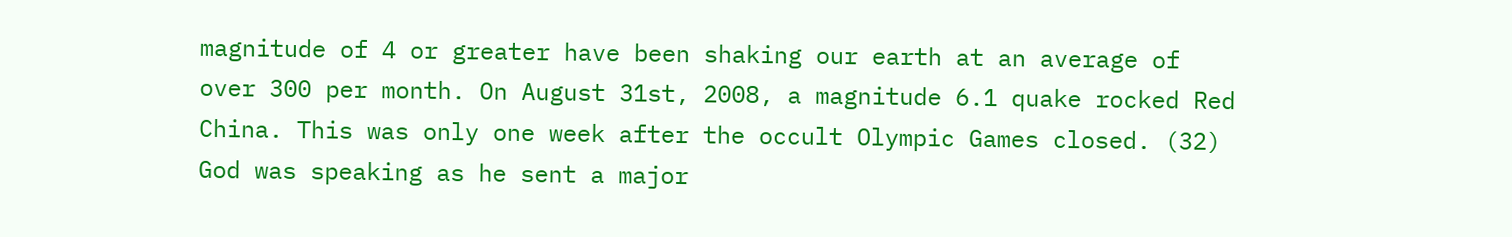magnitude of 4 or greater have been shaking our earth at an average of over 300 per month. On August 31st, 2008, a magnitude 6.1 quake rocked Red China. This was only one week after the occult Olympic Games closed. (32) God was speaking as he sent a major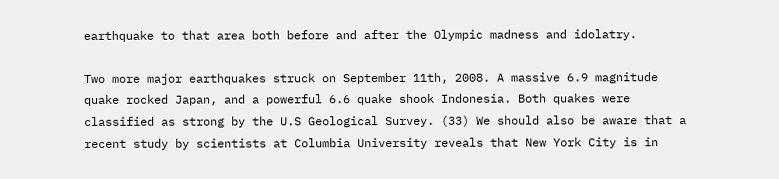earthquake to that area both before and after the Olympic madness and idolatry.

Two more major earthquakes struck on September 11th, 2008. A massive 6.9 magnitude quake rocked Japan, and a powerful 6.6 quake shook Indonesia. Both quakes were classified as strong by the U.S Geological Survey. (33) We should also be aware that a recent study by scientists at Columbia University reveals that New York City is in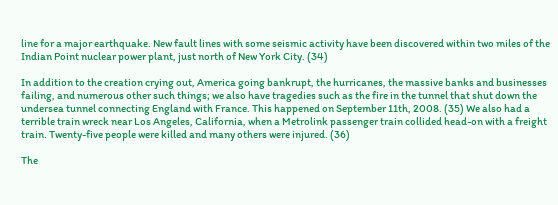line for a major earthquake. New fault lines with some seismic activity have been discovered within two miles of the Indian Point nuclear power plant, just north of New York City. (34)

In addition to the creation crying out, America going bankrupt, the hurricanes, the massive banks and businesses failing, and numerous other such things; we also have tragedies such as the fire in the tunnel that shut down the undersea tunnel connecting England with France. This happened on September 11th, 2008. (35) We also had a terrible train wreck near Los Angeles, California, when a Metrolink passenger train collided head-on with a freight train. Twenty-five people were killed and many others were injured. (36)

The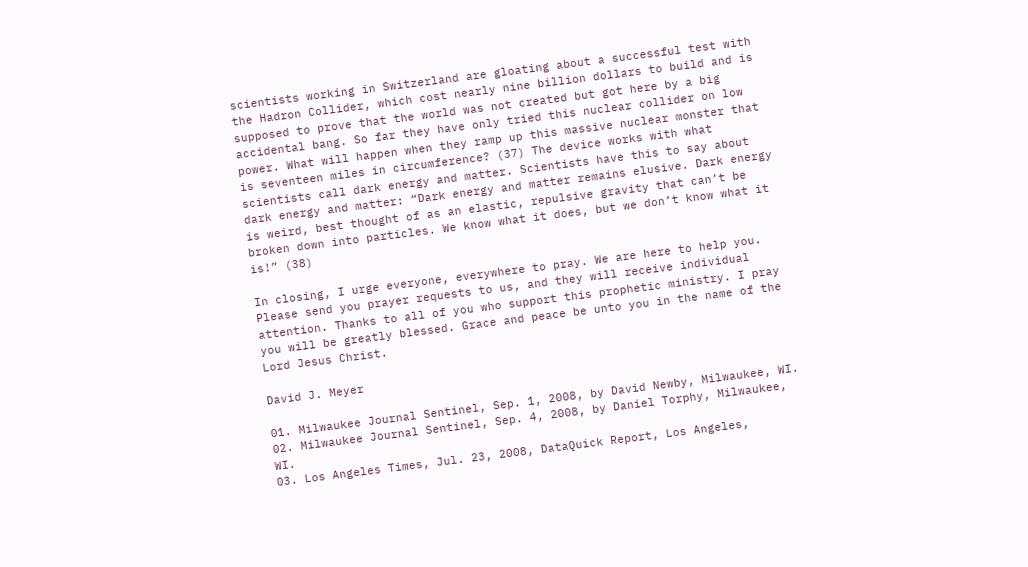scientists working in Switzerland are gloating about a successful test with the Hadron Collider, which cost nearly nine billion dollars to build and is supposed to prove that the world was not created but got here by a big accidental bang. So far they have only tried this nuclear collider on low power. What will happen when they ramp up this massive nuclear monster that is seventeen miles in circumference? (37) The device works with what scientists call dark energy and matter. Scientists have this to say about dark energy and matter: “Dark energy and matter remains elusive. Dark energy is weird, best thought of as an elastic, repulsive gravity that can’t be broken down into particles. We know what it does, but we don’t know what it is!” (38)

In closing, I urge everyone, everywhere to pray. We are here to help you. Please send you prayer requests to us, and they will receive individual attention. Thanks to all of you who support this prophetic ministry. I pray you will be greatly blessed. Grace and peace be unto you in the name of the Lord Jesus Christ.

David J. Meyer

01. Milwaukee Journal Sentinel, Sep. 1, 2008, by David Newby, Milwaukee, WI.
02. Milwaukee Journal Sentinel, Sep. 4, 2008, by Daniel Torphy, Milwaukee, WI.
03. Los Angeles Times, Jul. 23, 2008, DataQuick Report, Los Angeles,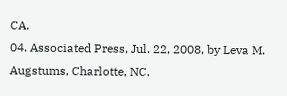CA.
04. Associated Press, Jul. 22, 2008, by Leva M. Augstums, Charlotte, NC.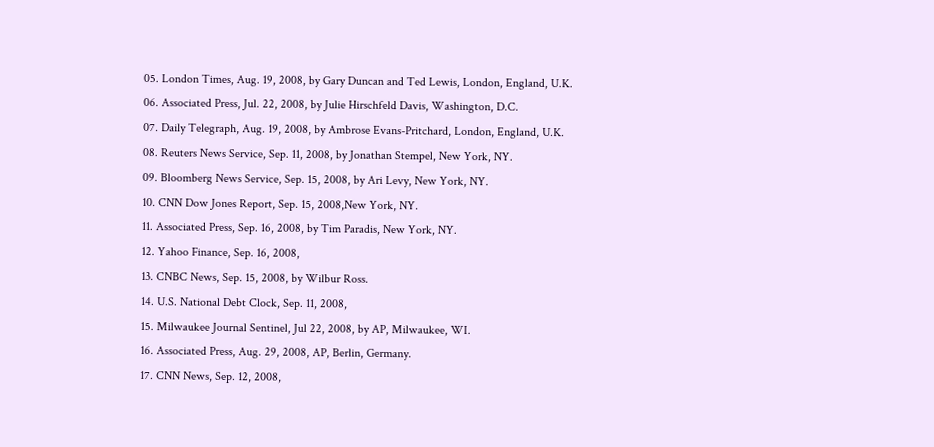05. London Times, Aug. 19, 2008, by Gary Duncan and Ted Lewis, London, England, U.K.
06. Associated Press, Jul. 22, 2008, by Julie Hirschfeld Davis, Washington, D.C.
07. Daily Telegraph, Aug. 19, 2008, by Ambrose Evans-Pritchard, London, England, U.K.
08. Reuters News Service, Sep. 11, 2008, by Jonathan Stempel, New York, NY.
09. Bloomberg News Service, Sep. 15, 2008, by Ari Levy, New York, NY.
10. CNN Dow Jones Report, Sep. 15, 2008,New York, NY.
11. Associated Press, Sep. 16, 2008, by Tim Paradis, New York, NY.
12. Yahoo Finance, Sep. 16, 2008,
13. CNBC News, Sep. 15, 2008, by Wilbur Ross.
14. U.S. National Debt Clock, Sep. 11, 2008,
15. Milwaukee Journal Sentinel, Jul 22, 2008, by AP, Milwaukee, WI.
16. Associated Press, Aug. 29, 2008, AP, Berlin, Germany.
17. CNN News, Sep. 12, 2008,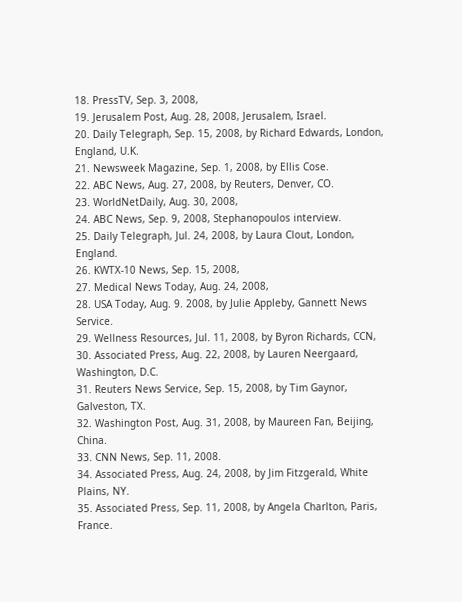18. PressTV, Sep. 3, 2008,
19. Jerusalem Post, Aug. 28, 2008, Jerusalem, Israel.
20. Daily Telegraph, Sep. 15, 2008, by Richard Edwards, London, England, U.K.
21. Newsweek Magazine, Sep. 1, 2008, by Ellis Cose.
22. ABC News, Aug. 27, 2008, by Reuters, Denver, CO.
23. WorldNetDaily, Aug. 30, 2008,
24. ABC News, Sep. 9, 2008, Stephanopoulos interview.
25. Daily Telegraph, Jul. 24, 2008, by Laura Clout, London, England.
26. KWTX-10 News, Sep. 15, 2008,
27. Medical News Today, Aug. 24, 2008,
28. USA Today, Aug. 9. 2008, by Julie Appleby, Gannett News Service.
29. Wellness Resources, Jul. 11, 2008, by Byron Richards, CCN,
30. Associated Press, Aug. 22, 2008, by Lauren Neergaard, Washington, D.C.
31. Reuters News Service, Sep. 15, 2008, by Tim Gaynor, Galveston, TX.
32. Washington Post, Aug. 31, 2008, by Maureen Fan, Beijing, China.
33. CNN News, Sep. 11, 2008.
34. Associated Press, Aug. 24, 2008, by Jim Fitzgerald, White Plains, NY.
35. Associated Press, Sep. 11, 2008, by Angela Charlton, Paris, France.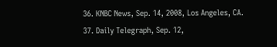36. KNBC News, Sep. 14, 2008, Los Angeles, CA.
37. Daily Telegraph, Sep. 12,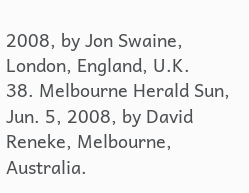2008, by Jon Swaine, London, England, U.K.
38. Melbourne Herald Sun, Jun. 5, 2008, by David Reneke, Melbourne, Australia.